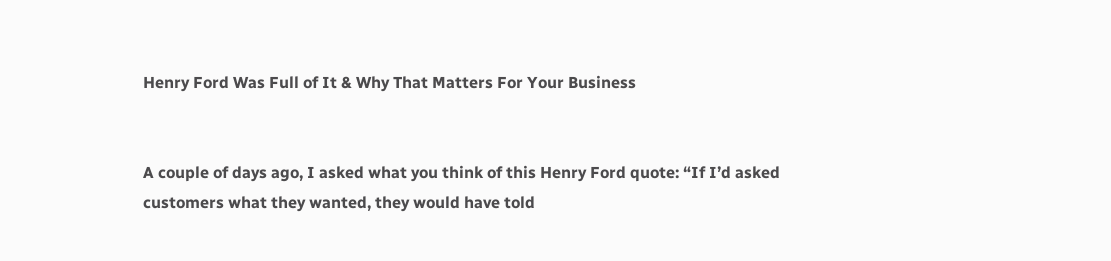Henry Ford Was Full of It & Why That Matters For Your Business


A couple of days ago, I asked what you think of this Henry Ford quote: “If I’d asked customers what they wanted, they would have told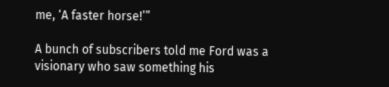me, ‘A faster horse!’”

A bunch of subscribers told me Ford was a visionary who saw something his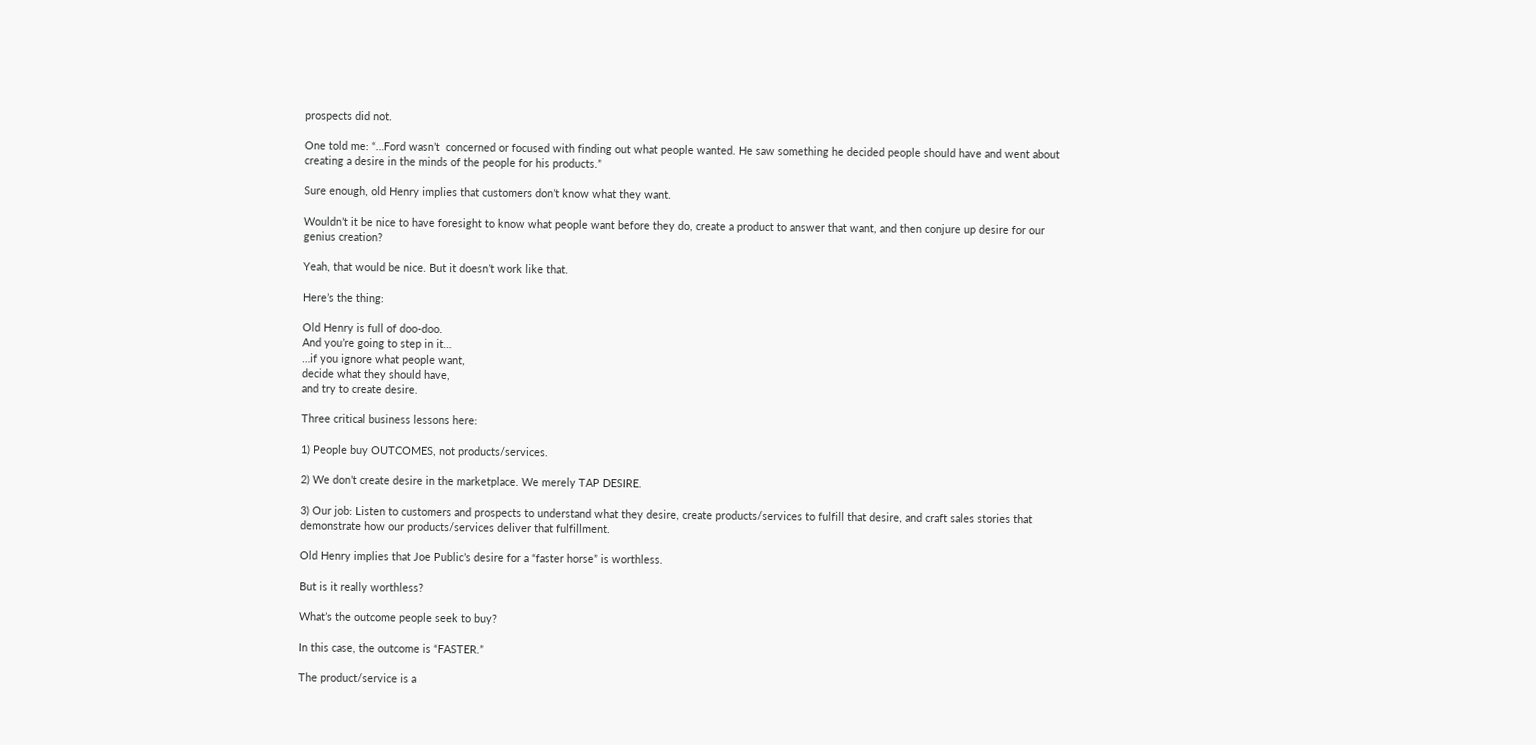prospects did not.

One told me: “…Ford wasn’t  concerned or focused with finding out what people wanted. He saw something he decided people should have and went about creating a desire in the minds of the people for his products.”

Sure enough, old Henry implies that customers don’t know what they want.

Wouldn’t it be nice to have foresight to know what people want before they do, create a product to answer that want, and then conjure up desire for our genius creation?

Yeah, that would be nice. But it doesn’t work like that.

Here’s the thing:

Old Henry is full of doo-doo.
And you’re going to step in it…
…if you ignore what people want,
decide what they should have,
and try to create desire.

Three critical business lessons here:

1) People buy OUTCOMES, not products/services.

2) We don’t create desire in the marketplace. We merely TAP DESIRE.

3) Our job: Listen to customers and prospects to understand what they desire, create products/services to fulfill that desire, and craft sales stories that demonstrate how our products/services deliver that fulfillment.

Old Henry implies that Joe Public’s desire for a “faster horse” is worthless.

But is it really worthless?

What’s the outcome people seek to buy?

In this case, the outcome is “FASTER.”

The product/service is a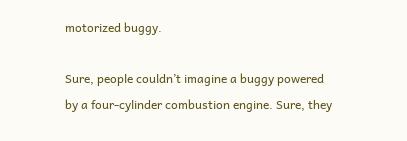motorized buggy.

Sure, people couldn’t imagine a buggy powered by a four-cylinder combustion engine. Sure, they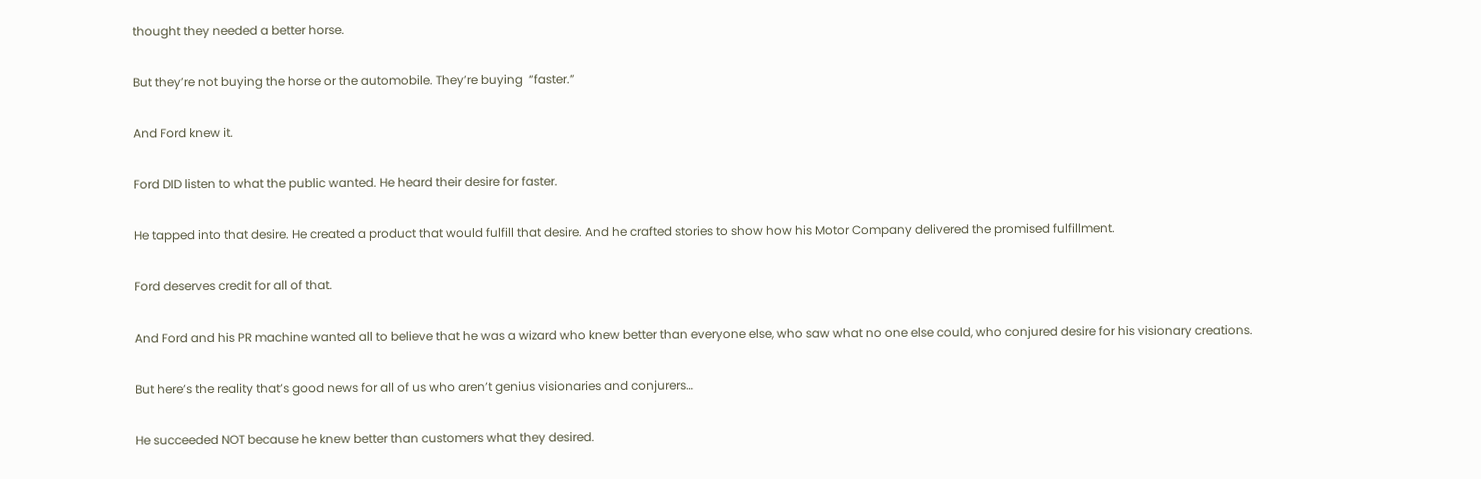thought they needed a better horse.

But they’re not buying the horse or the automobile. They’re buying  “faster.”

And Ford knew it.

Ford DID listen to what the public wanted. He heard their desire for faster.

He tapped into that desire. He created a product that would fulfill that desire. And he crafted stories to show how his Motor Company delivered the promised fulfillment.

Ford deserves credit for all of that.

And Ford and his PR machine wanted all to believe that he was a wizard who knew better than everyone else, who saw what no one else could, who conjured desire for his visionary creations.

But here’s the reality that’s good news for all of us who aren’t genius visionaries and conjurers…

He succeeded NOT because he knew better than customers what they desired.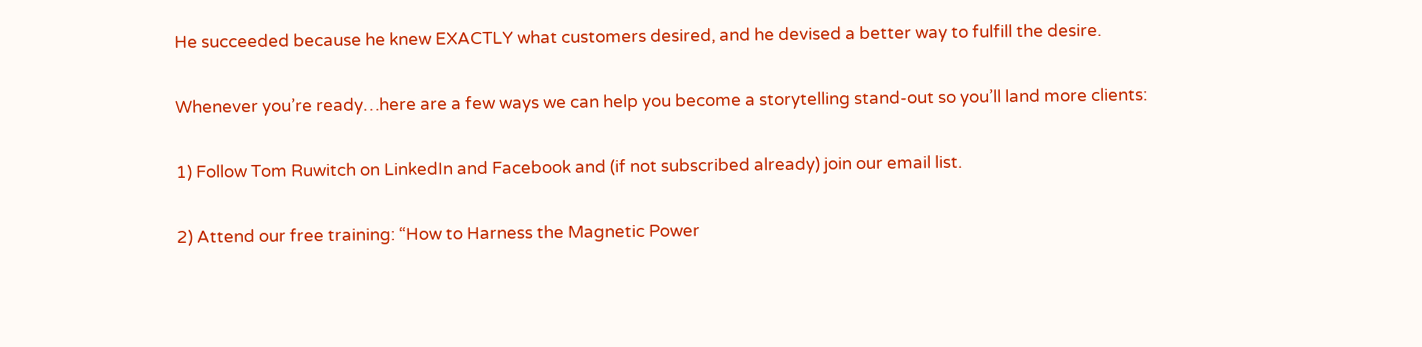He succeeded because he knew EXACTLY what customers desired, and he devised a better way to fulfill the desire.

Whenever you’re ready…here are a few ways we can help you become a storytelling stand-out so you’ll land more clients:

1) Follow Tom Ruwitch on LinkedIn and Facebook and (if not subscribed already) join our email list.

2) Attend our free training: “How to Harness the Magnetic Power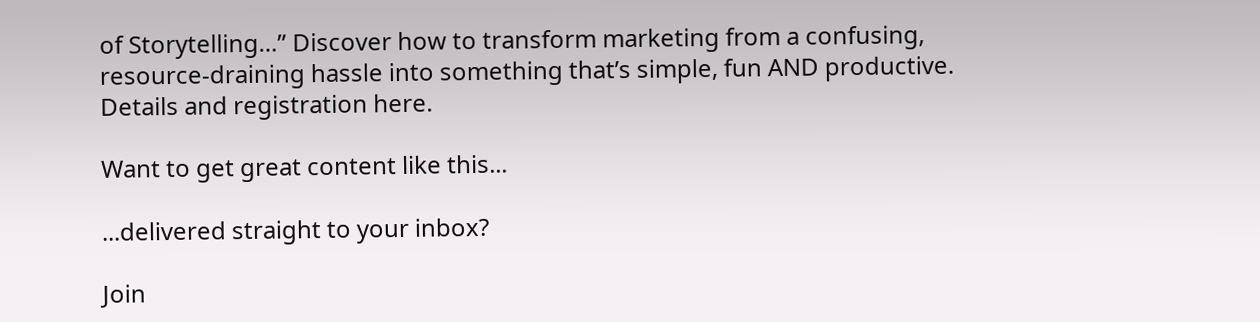of Storytelling…” Discover how to transform marketing from a confusing, resource-draining hassle into something that’s simple, fun AND productive. Details and registration here.

Want to get great content like this...

...delivered straight to your inbox?

Join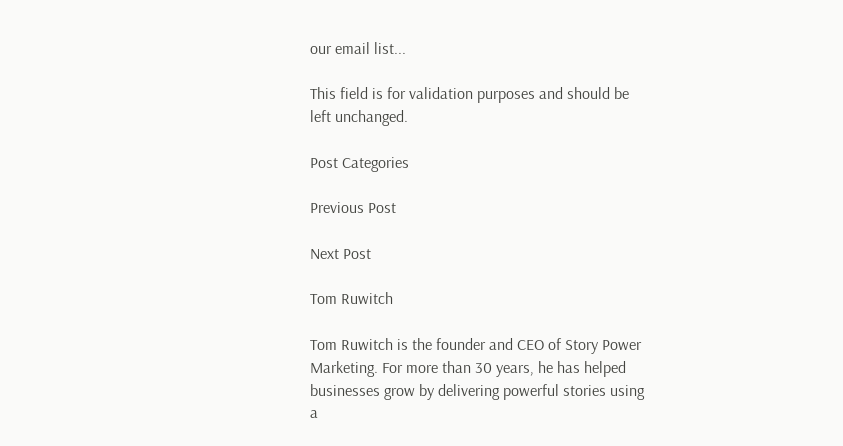our email list...

This field is for validation purposes and should be left unchanged.

Post Categories

Previous Post

Next Post

Tom Ruwitch

Tom Ruwitch is the founder and CEO of Story Power Marketing. For more than 30 years, he has helped businesses grow by delivering powerful stories using a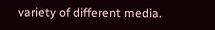variety of different media.